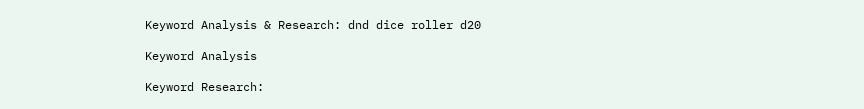Keyword Analysis & Research: dnd dice roller d20

Keyword Analysis

Keyword Research: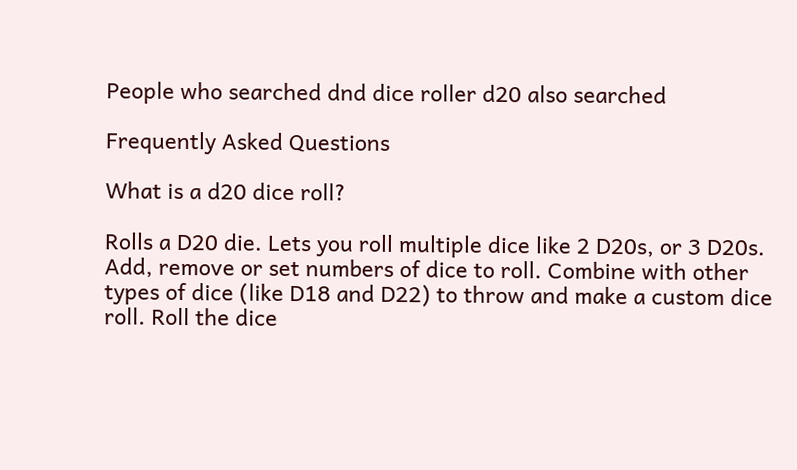People who searched dnd dice roller d20 also searched

Frequently Asked Questions

What is a d20 dice roll?

Rolls a D20 die. Lets you roll multiple dice like 2 D20s, or 3 D20s. Add, remove or set numbers of dice to roll. Combine with other types of dice (like D18 and D22) to throw and make a custom dice roll. Roll the dice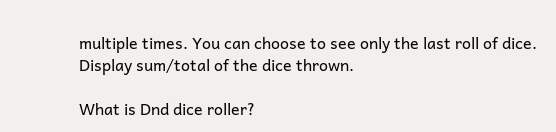multiple times. You can choose to see only the last roll of dice. Display sum/total of the dice thrown.

What is Dnd dice roller?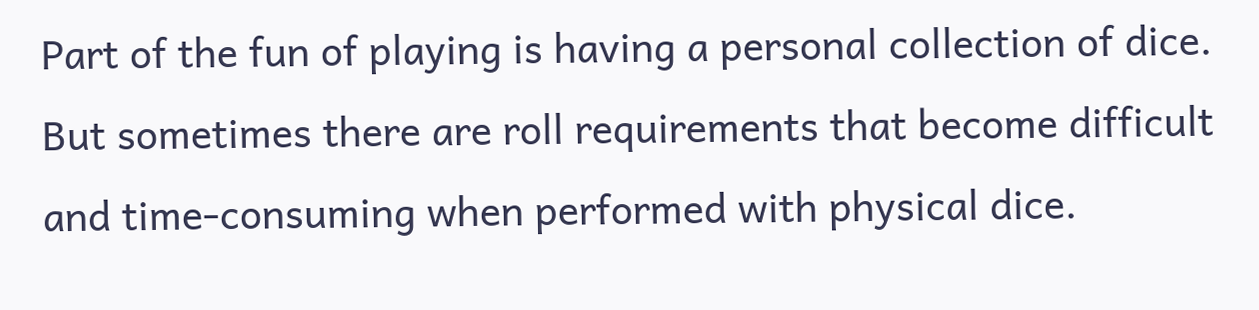Part of the fun of playing is having a personal collection of dice. But sometimes there are roll requirements that become difficult and time-consuming when performed with physical dice.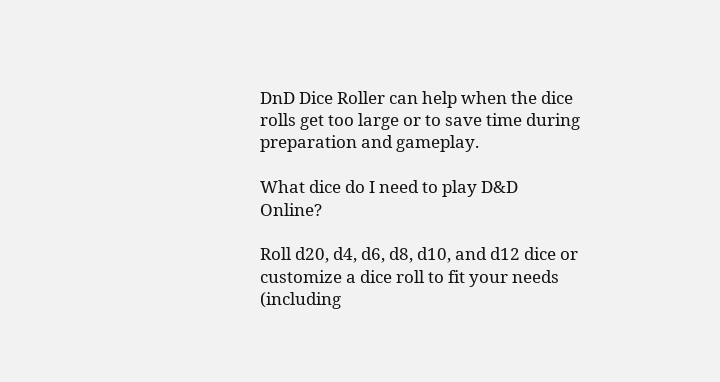DnD Dice Roller can help when the dice rolls get too large or to save time during preparation and gameplay.

What dice do I need to play D&D Online?

Roll d20, d4, d6, d8, d10, and d12 dice or customize a dice roll to fit your needs (including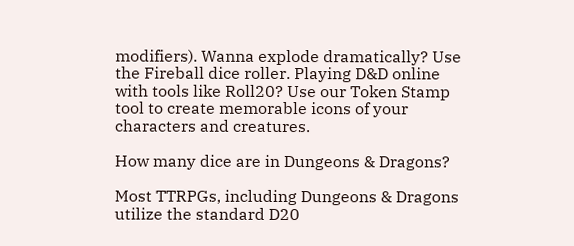modifiers). Wanna explode dramatically? Use the Fireball dice roller. Playing D&D online with tools like Roll20? Use our Token Stamp tool to create memorable icons of your characters and creatures.

How many dice are in Dungeons & Dragons?

Most TTRPGs, including Dungeons & Dragons utilize the standard D20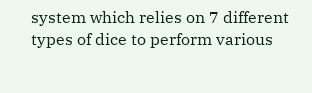system which relies on 7 different types of dice to perform various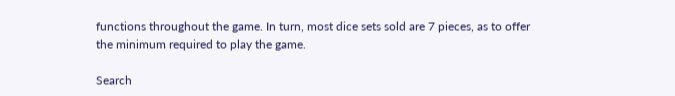functions throughout the game. In turn, most dice sets sold are 7 pieces, as to offer the minimum required to play the game.

Search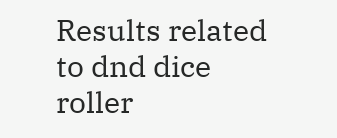Results related to dnd dice roller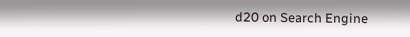d20 on Search Engine